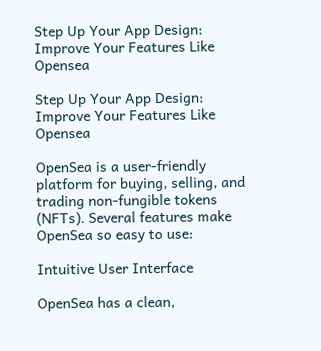Step Up Your App Design: Improve Your Features Like Opensea

Step Up Your App Design: Improve Your Features Like Opensea

OpenSea is a user-friendly platform for buying, selling, and trading non-fungible tokens (NFTs). Several features make OpenSea so easy to use:

Intuitive User Interface

OpenSea has a clean,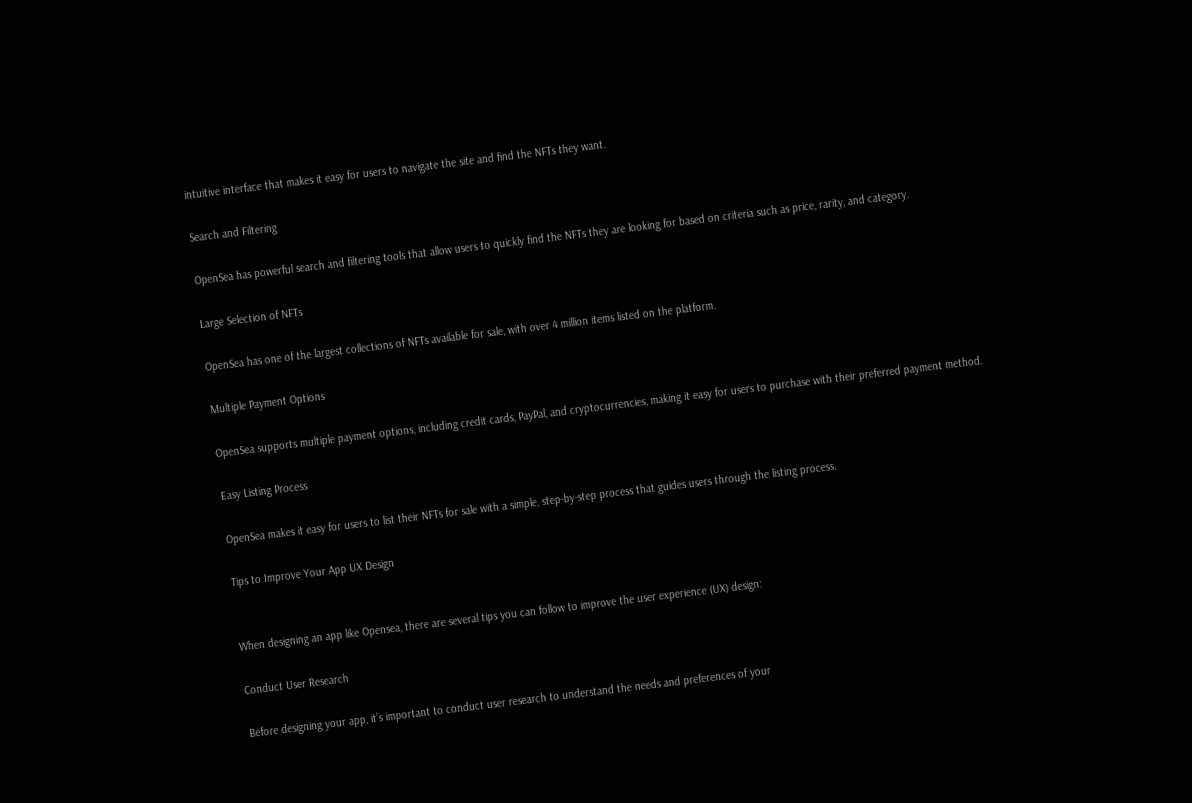intuitive interface that makes it easy for users to navigate the site and find the NFTs they want.

Search and Filtering

OpenSea has powerful search and filtering tools that allow users to quickly find the NFTs they are looking for based on criteria such as price, rarity, and category.

Large Selection of NFTs

OpenSea has one of the largest collections of NFTs available for sale, with over 4 million items listed on the platform.

Multiple Payment Options

OpenSea supports multiple payment options, including credit cards, PayPal, and cryptocurrencies, making it easy for users to purchase with their preferred payment method.

Easy Listing Process

OpenSea makes it easy for users to list their NFTs for sale with a simple, step-by-step process that guides users through the listing process.

Tips to Improve Your App UX Design


When designing an app like Opensea, there are several tips you can follow to improve the user experience (UX) design:

Conduct User Research

Before designing your app, it’s important to conduct user research to understand the needs and preferences of your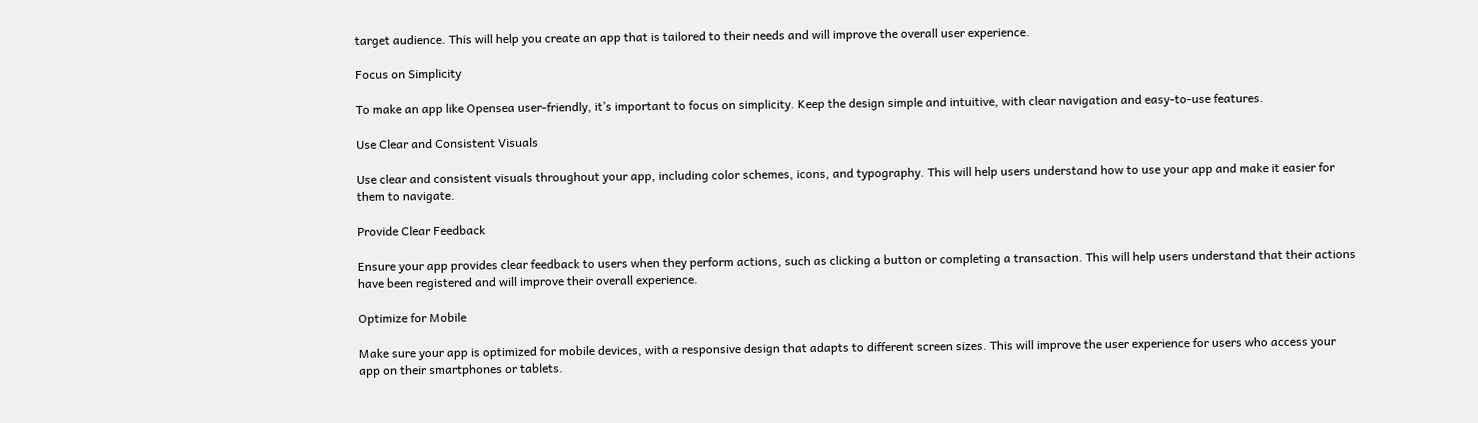target audience. This will help you create an app that is tailored to their needs and will improve the overall user experience.

Focus on Simplicity

To make an app like Opensea user-friendly, it’s important to focus on simplicity. Keep the design simple and intuitive, with clear navigation and easy-to-use features.

Use Clear and Consistent Visuals

Use clear and consistent visuals throughout your app, including color schemes, icons, and typography. This will help users understand how to use your app and make it easier for them to navigate.

Provide Clear Feedback

Ensure your app provides clear feedback to users when they perform actions, such as clicking a button or completing a transaction. This will help users understand that their actions have been registered and will improve their overall experience.

Optimize for Mobile

Make sure your app is optimized for mobile devices, with a responsive design that adapts to different screen sizes. This will improve the user experience for users who access your app on their smartphones or tablets.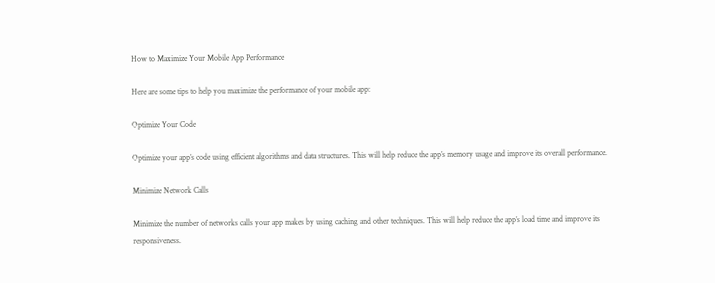How to Maximize Your Mobile App Performance

Here are some tips to help you maximize the performance of your mobile app:

Optimize Your Code

Optimize your app’s code using efficient algorithms and data structures. This will help reduce the app’s memory usage and improve its overall performance.

Minimize Network Calls

Minimize the number of networks calls your app makes by using caching and other techniques. This will help reduce the app’s load time and improve its responsiveness.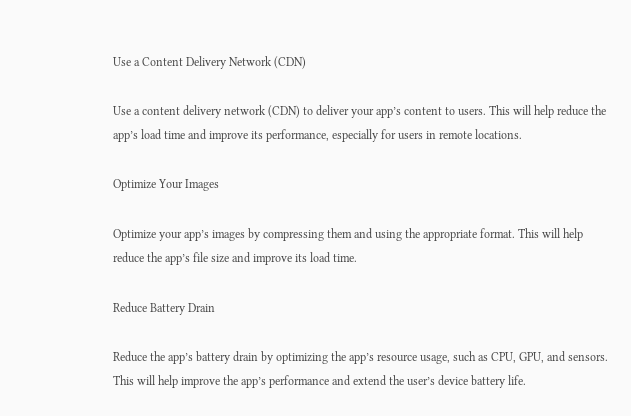Use a Content Delivery Network (CDN)

Use a content delivery network (CDN) to deliver your app’s content to users. This will help reduce the app’s load time and improve its performance, especially for users in remote locations.

Optimize Your Images

Optimize your app’s images by compressing them and using the appropriate format. This will help reduce the app’s file size and improve its load time.

Reduce Battery Drain

Reduce the app’s battery drain by optimizing the app’s resource usage, such as CPU, GPU, and sensors. This will help improve the app’s performance and extend the user’s device battery life.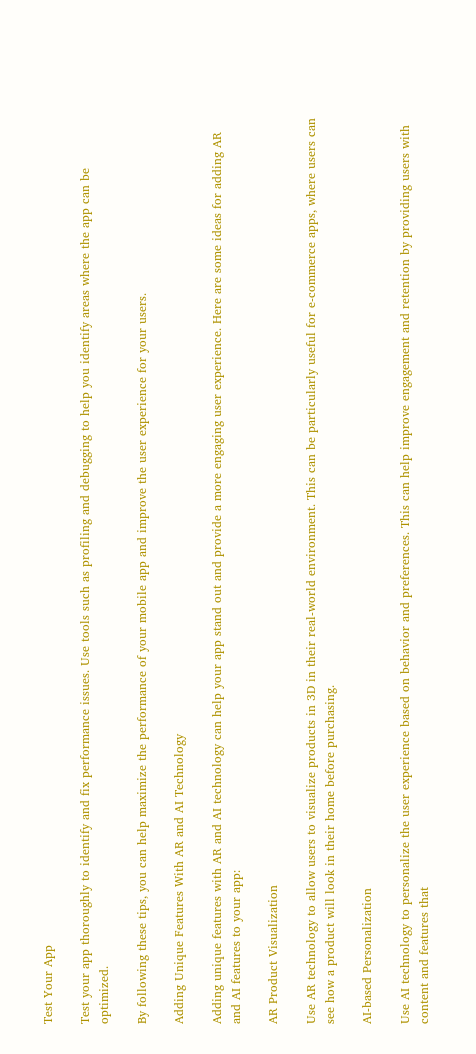Test Your App

Test your app thoroughly to identify and fix performance issues. Use tools such as profiling and debugging to help you identify areas where the app can be optimized.

By following these tips, you can help maximize the performance of your mobile app and improve the user experience for your users.

Adding Unique Features With AR and AI Technology

Adding unique features with AR and AI technology can help your app stand out and provide a more engaging user experience. Here are some ideas for adding AR and AI features to your app:

AR Product Visualization

Use AR technology to allow users to visualize products in 3D in their real-world environment. This can be particularly useful for e-commerce apps, where users can see how a product will look in their home before purchasing.

AI-based Personalization

Use AI technology to personalize the user experience based on behavior and preferences. This can help improve engagement and retention by providing users with content and features that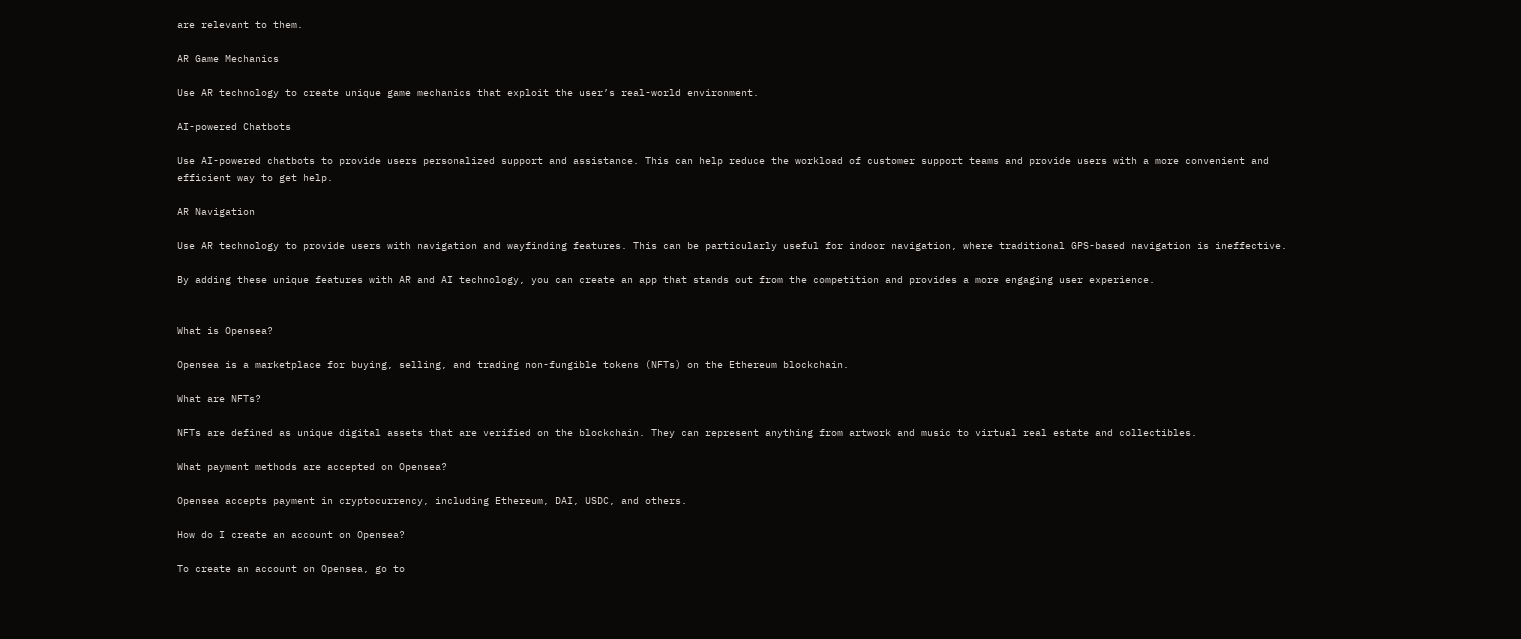are relevant to them.

AR Game Mechanics

Use AR technology to create unique game mechanics that exploit the user’s real-world environment.

AI-powered Chatbots

Use AI-powered chatbots to provide users personalized support and assistance. This can help reduce the workload of customer support teams and provide users with a more convenient and efficient way to get help.

AR Navigation

Use AR technology to provide users with navigation and wayfinding features. This can be particularly useful for indoor navigation, where traditional GPS-based navigation is ineffective.

By adding these unique features with AR and AI technology, you can create an app that stands out from the competition and provides a more engaging user experience.


What is Opensea?

Opensea is a marketplace for buying, selling, and trading non-fungible tokens (NFTs) on the Ethereum blockchain.

What are NFTs?

NFTs are defined as unique digital assets that are verified on the blockchain. They can represent anything from artwork and music to virtual real estate and collectibles.

What payment methods are accepted on Opensea?

Opensea accepts payment in cryptocurrency, including Ethereum, DAI, USDC, and others.

How do I create an account on Opensea?

To create an account on Opensea, go to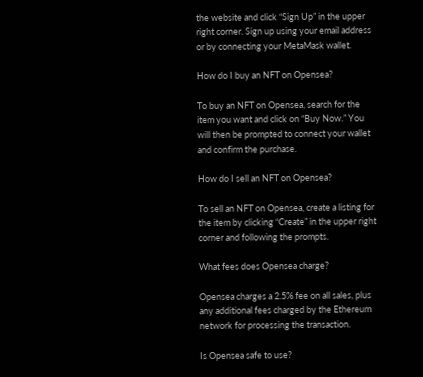the website and click “Sign Up” in the upper right corner. Sign up using your email address or by connecting your MetaMask wallet.

How do I buy an NFT on Opensea?

To buy an NFT on Opensea, search for the item you want and click on “Buy Now.” You will then be prompted to connect your wallet and confirm the purchase.

How do I sell an NFT on Opensea?

To sell an NFT on Opensea, create a listing for the item by clicking “Create” in the upper right corner and following the prompts.

What fees does Opensea charge?

Opensea charges a 2.5% fee on all sales, plus any additional fees charged by the Ethereum network for processing the transaction.

Is Opensea safe to use?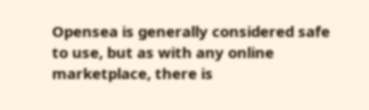Opensea is generally considered safe to use, but as with any online marketplace, there is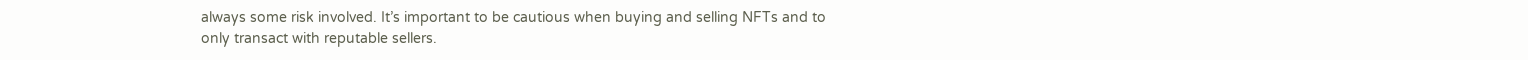always some risk involved. It’s important to be cautious when buying and selling NFTs and to only transact with reputable sellers.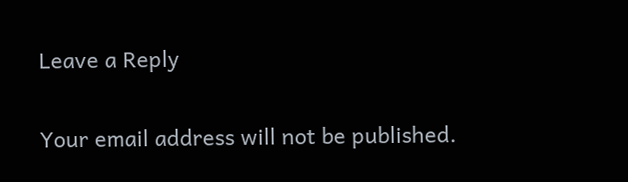Leave a Reply

Your email address will not be published.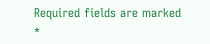Required fields are marked *